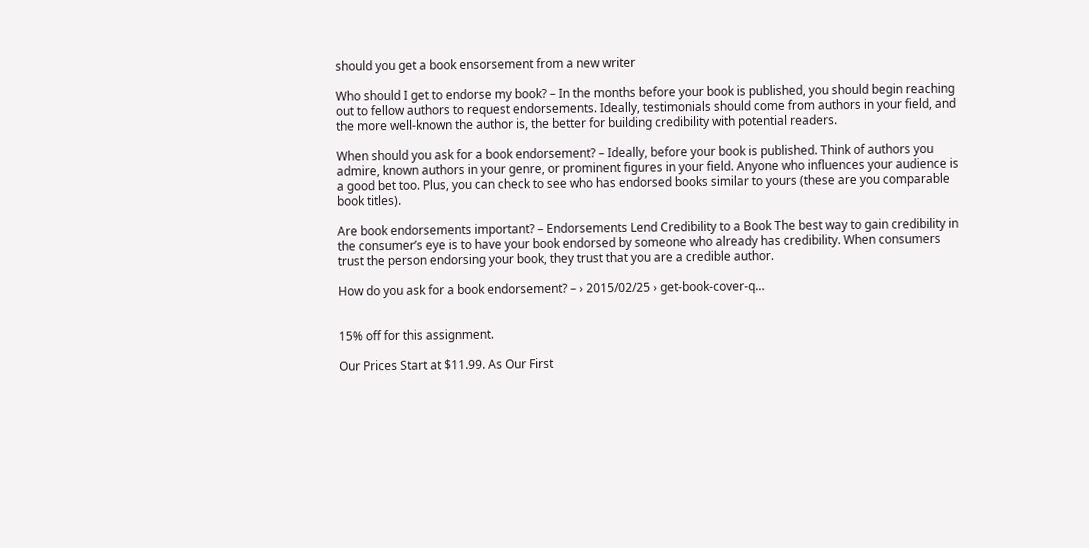should you get a book ensorsement from a new writer

Who should I get to endorse my book? – In the months before your book is published, you should begin reaching out to fellow authors to request endorsements. Ideally, testimonials should come from authors in your field, and the more well-known the author is, the better for building credibility with potential readers.

When should you ask for a book endorsement? – Ideally, before your book is published. Think of authors you admire, known authors in your genre, or prominent figures in your field. Anyone who influences your audience is a good bet too. Plus, you can check to see who has endorsed books similar to yours (these are you comparable book titles).

Are book endorsements important? – Endorsements Lend Credibility to a Book The best way to gain credibility in the consumer’s eye is to have your book endorsed by someone who already has credibility. When consumers trust the person endorsing your book, they trust that you are a credible author.

How do you ask for a book endorsement? – › 2015/02/25 › get-book-cover-q…


15% off for this assignment.

Our Prices Start at $11.99. As Our First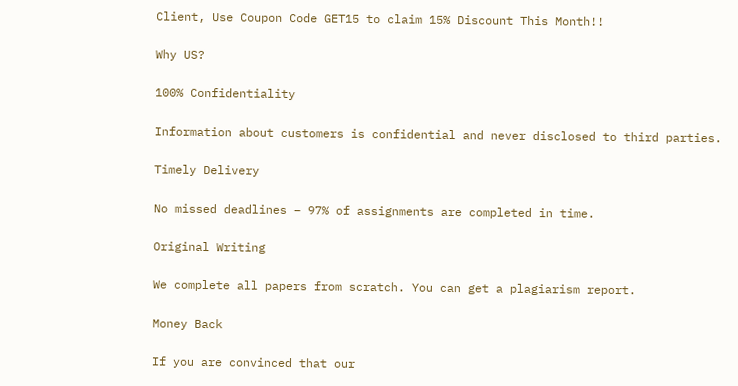Client, Use Coupon Code GET15 to claim 15% Discount This Month!!

Why US?

100% Confidentiality

Information about customers is confidential and never disclosed to third parties.

Timely Delivery

No missed deadlines – 97% of assignments are completed in time.

Original Writing

We complete all papers from scratch. You can get a plagiarism report.

Money Back

If you are convinced that our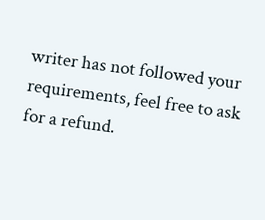writer has not followed your requirements, feel free to ask for a refund.